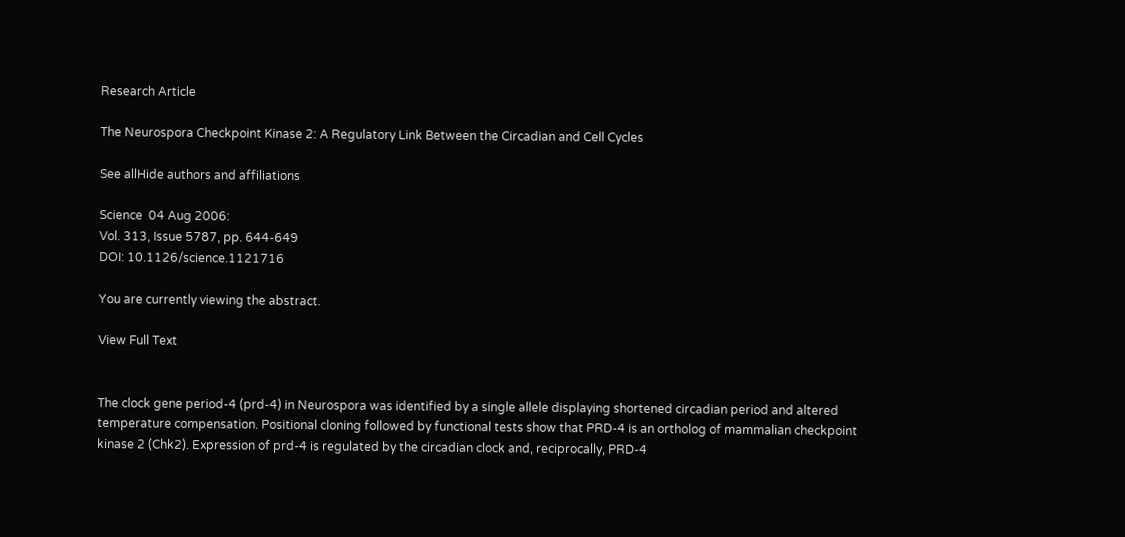Research Article

The Neurospora Checkpoint Kinase 2: A Regulatory Link Between the Circadian and Cell Cycles

See allHide authors and affiliations

Science  04 Aug 2006:
Vol. 313, Issue 5787, pp. 644-649
DOI: 10.1126/science.1121716

You are currently viewing the abstract.

View Full Text


The clock gene period-4 (prd-4) in Neurospora was identified by a single allele displaying shortened circadian period and altered temperature compensation. Positional cloning followed by functional tests show that PRD-4 is an ortholog of mammalian checkpoint kinase 2 (Chk2). Expression of prd-4 is regulated by the circadian clock and, reciprocally, PRD-4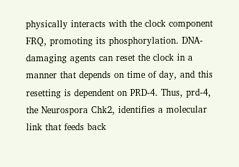physically interacts with the clock component FRQ, promoting its phosphorylation. DNA-damaging agents can reset the clock in a manner that depends on time of day, and this resetting is dependent on PRD-4. Thus, prd-4, the Neurospora Chk2, identifies a molecular link that feeds back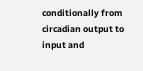conditionally from circadian output to input and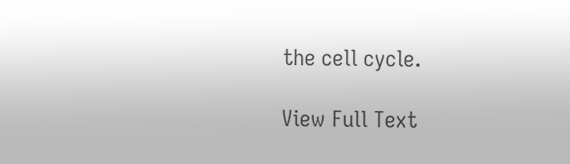the cell cycle.

View Full Text